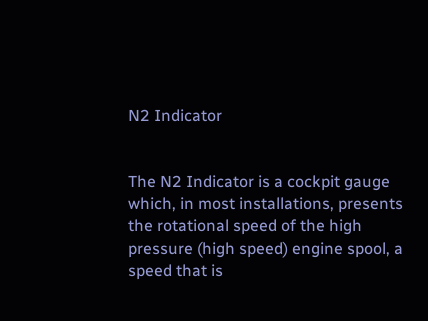N2 Indicator


The N2 Indicator is a cockpit gauge which, in most installations, presents the rotational speed of the high pressure (high speed) engine spool, a speed that is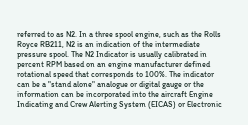referred to as N2. In a three spool engine, such as the Rolls Royce RB211, N2 is an indication of the intermediate pressure spool. The N2 Indicator is usually calibrated in percent RPM based on an engine manufacturer defined rotational speed that corresponds to 100%. The indicator can be a "stand alone" analogue or digital gauge or the information can be incorporated into the aircraft Engine Indicating and Crew Alerting System (EICAS) or Electronic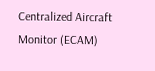Centralized Aircraft Monitor (ECAM)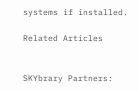systems if installed.

Related Articles


SKYbrary Partners: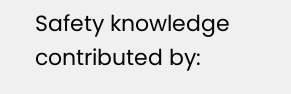Safety knowledge contributed by: